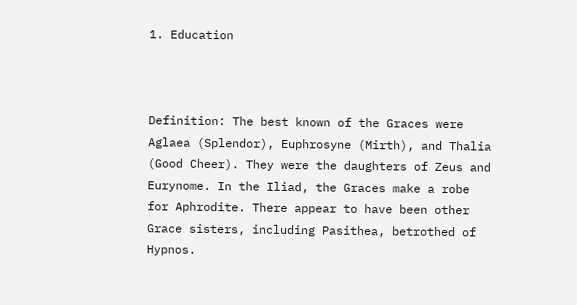1. Education



Definition: The best known of the Graces were Aglaea (Splendor), Euphrosyne (Mirth), and Thalia (Good Cheer). They were the daughters of Zeus and Eurynome. In the Iliad, the Graces make a robe for Aphrodite. There appear to have been other Grace sisters, including Pasithea, betrothed of Hypnos.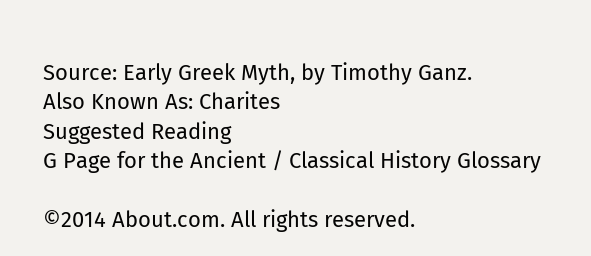Source: Early Greek Myth, by Timothy Ganz.
Also Known As: Charites
Suggested Reading
G Page for the Ancient / Classical History Glossary

©2014 About.com. All rights reserved.